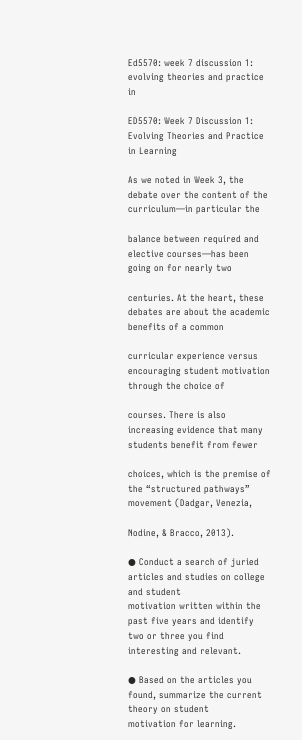Ed5570: week 7 discussion 1: evolving theories and practice in

ED5570: Week 7 Discussion 1: Evolving Theories and Practice in Learning

As we noted in Week 3, the debate over the content of the curriculum—in particular the

balance between required and elective courses—has been going on for nearly two

centuries. At the heart, these debates are about the academic benefits of a common

curricular experience versus encouraging student motivation through the choice of

courses. There is also increasing evidence that many students benefit from fewer

choices, which is the premise of the “structured pathways” movement (Dadgar, Venezia,

Nodine, & Bracco, 2013).

● Conduct a search of juried articles and studies on college and student
motivation written within the past five years and identify two or three you find
interesting and relevant.

● Based on the articles you found, summarize the current theory on student
motivation for learning.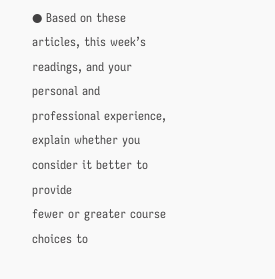● Based on these articles, this week’s readings, and your personal and
professional experience, explain whether you consider it better to provide
fewer or greater course choices to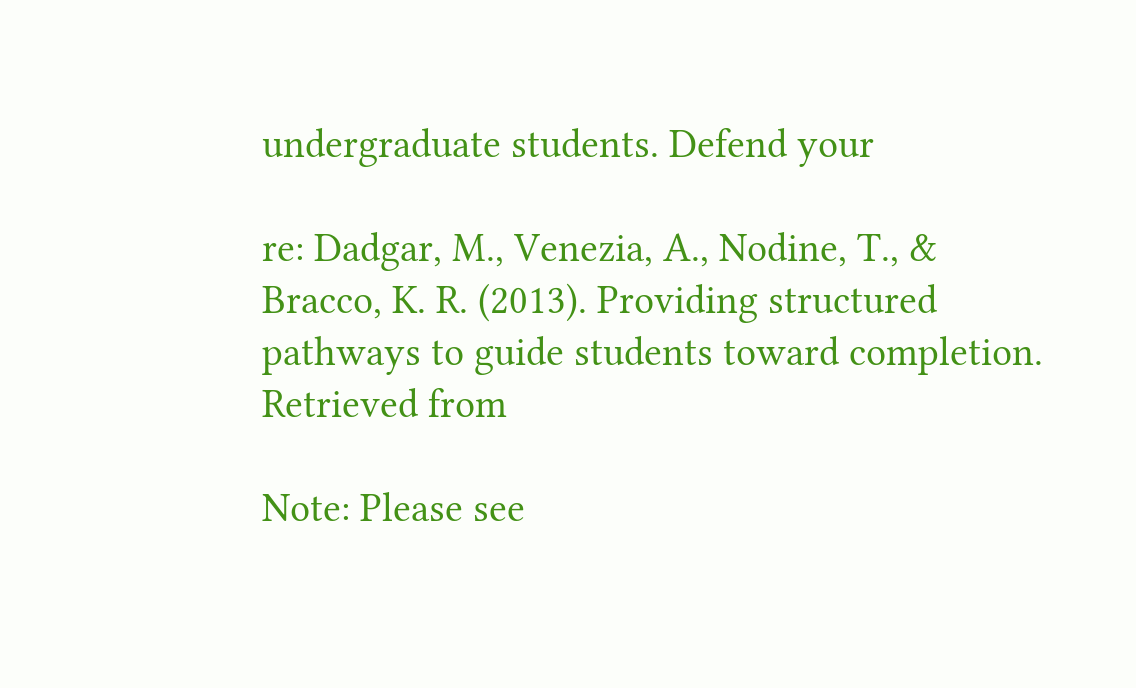undergraduate students. Defend your

re: Dadgar, M., Venezia, A., Nodine, T., & Bracco, K. R. (2013). Providing structured
pathways to guide students toward completion. Retrieved from

Note: Please see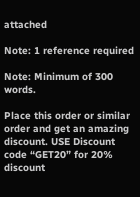attached

Note: 1 reference required

Note: Minimum of 300 words.

Place this order or similar order and get an amazing discount. USE Discount code “GET20” for 20% discount